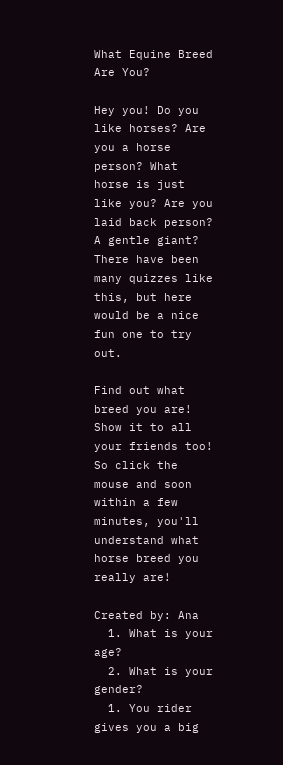What Equine Breed Are You?

Hey you! Do you like horses? Are you a horse person? What horse is just like you? Are you laid back person? A gentle giant? There have been many quizzes like this, but here would be a nice fun one to try out.

Find out what breed you are! Show it to all your friends too! So click the mouse and soon within a few minutes, you'll understand what horse breed you really are!

Created by: Ana
  1. What is your age?
  2. What is your gender?
  1. You rider gives you a big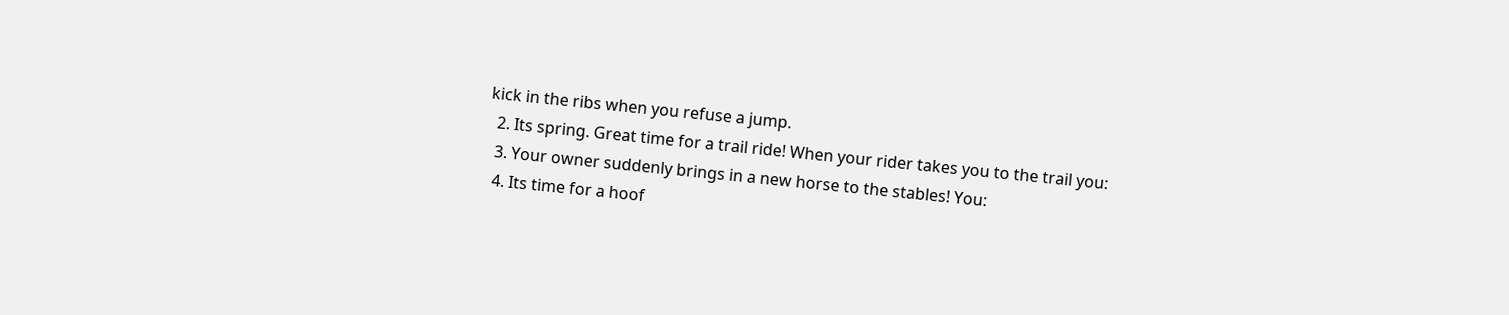kick in the ribs when you refuse a jump.
  2. Its spring. Great time for a trail ride! When your rider takes you to the trail you:
  3. Your owner suddenly brings in a new horse to the stables! You:
  4. Its time for a hoof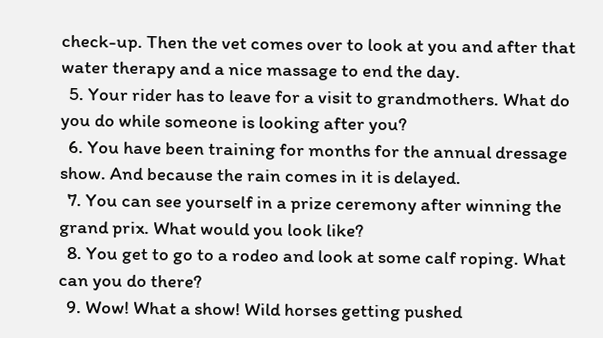check-up. Then the vet comes over to look at you and after that water therapy and a nice massage to end the day.
  5. Your rider has to leave for a visit to grandmothers. What do you do while someone is looking after you?
  6. You have been training for months for the annual dressage show. And because the rain comes in it is delayed.
  7. You can see yourself in a prize ceremony after winning the grand prix. What would you look like?
  8. You get to go to a rodeo and look at some calf roping. What can you do there?
  9. Wow! What a show! Wild horses getting pushed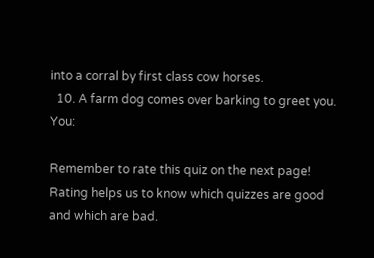into a corral by first class cow horses.
  10. A farm dog comes over barking to greet you. You:

Remember to rate this quiz on the next page!
Rating helps us to know which quizzes are good and which are bad.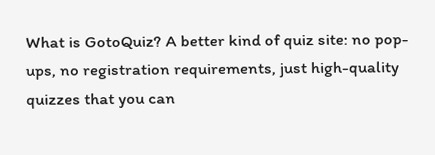What is GotoQuiz? A better kind of quiz site: no pop-ups, no registration requirements, just high-quality quizzes that you can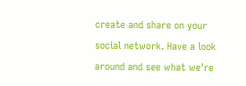create and share on your social network. Have a look around and see what we're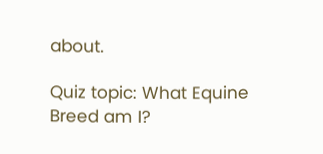about.

Quiz topic: What Equine Breed am I?